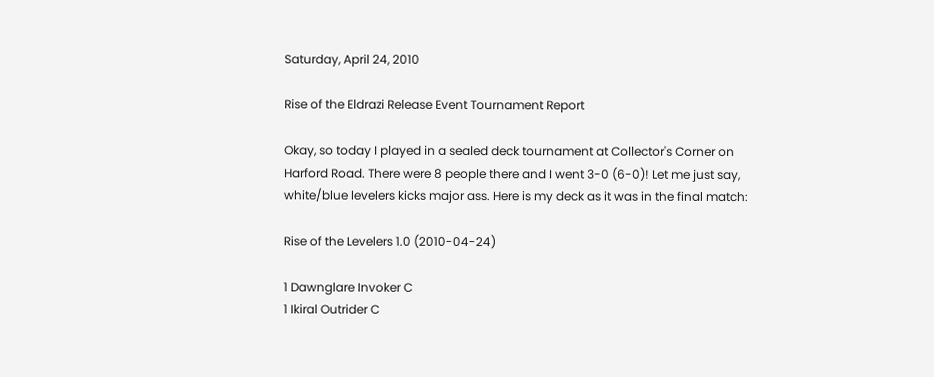Saturday, April 24, 2010

Rise of the Eldrazi Release Event Tournament Report

Okay, so today I played in a sealed deck tournament at Collector's Corner on Harford Road. There were 8 people there and I went 3-0 (6-0)! Let me just say, white/blue levelers kicks major ass. Here is my deck as it was in the final match:

Rise of the Levelers 1.0 (2010-04-24)

1 Dawnglare Invoker C
1 Ikiral Outrider C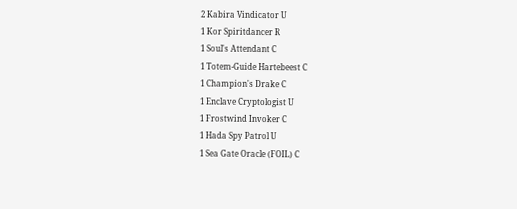2 Kabira Vindicator U
1 Kor Spiritdancer R
1 Soul's Attendant C
1 Totem-Guide Hartebeest C
1 Champion's Drake C
1 Enclave Cryptologist U
1 Frostwind Invoker C
1 Hada Spy Patrol U
1 Sea Gate Oracle (FOIL) C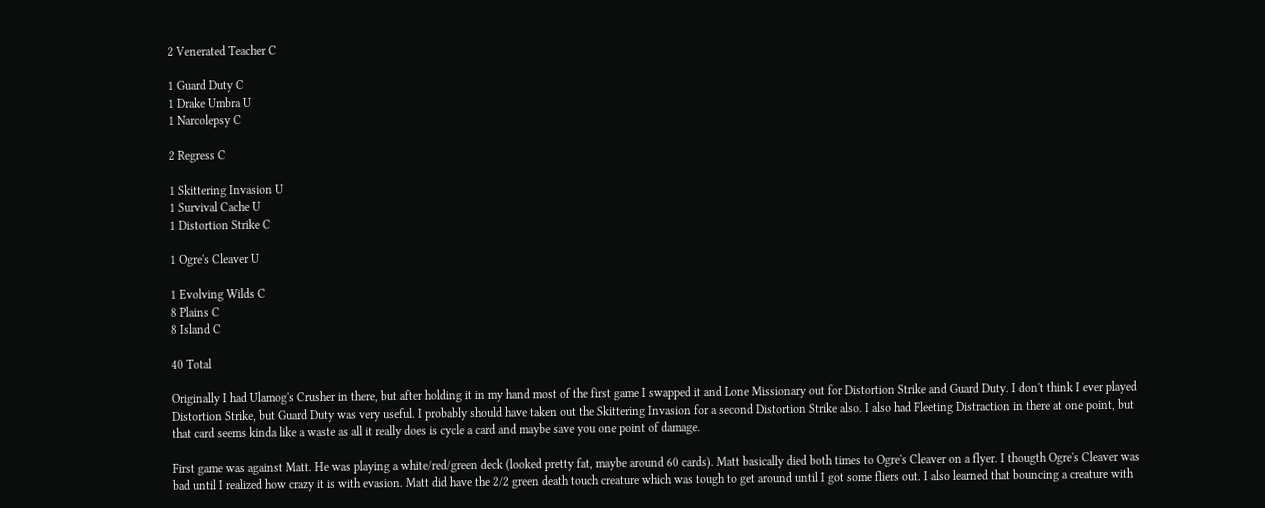2 Venerated Teacher C

1 Guard Duty C
1 Drake Umbra U
1 Narcolepsy C

2 Regress C

1 Skittering Invasion U
1 Survival Cache U
1 Distortion Strike C

1 Ogre's Cleaver U

1 Evolving Wilds C
8 Plains C
8 Island C

40 Total

Originally I had Ulamog's Crusher in there, but after holding it in my hand most of the first game I swapped it and Lone Missionary out for Distortion Strike and Guard Duty. I don't think I ever played Distortion Strike, but Guard Duty was very useful. I probably should have taken out the Skittering Invasion for a second Distortion Strike also. I also had Fleeting Distraction in there at one point, but that card seems kinda like a waste as all it really does is cycle a card and maybe save you one point of damage.

First game was against Matt. He was playing a white/red/green deck (looked pretty fat, maybe around 60 cards). Matt basically died both times to Ogre's Cleaver on a flyer. I thougth Ogre's Cleaver was bad until I realized how crazy it is with evasion. Matt did have the 2/2 green death touch creature which was tough to get around until I got some fliers out. I also learned that bouncing a creature with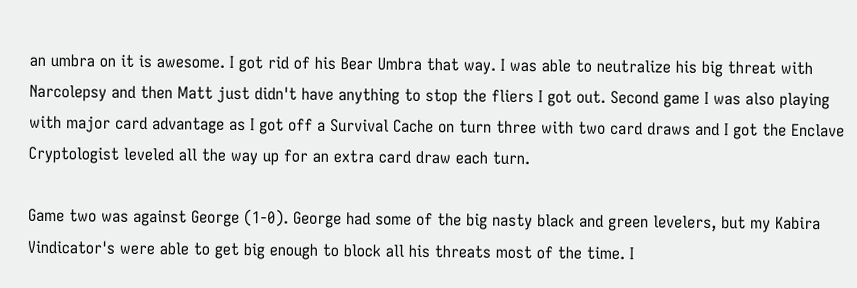an umbra on it is awesome. I got rid of his Bear Umbra that way. I was able to neutralize his big threat with Narcolepsy and then Matt just didn't have anything to stop the fliers I got out. Second game I was also playing with major card advantage as I got off a Survival Cache on turn three with two card draws and I got the Enclave Cryptologist leveled all the way up for an extra card draw each turn.

Game two was against George (1-0). George had some of the big nasty black and green levelers, but my Kabira Vindicator's were able to get big enough to block all his threats most of the time. I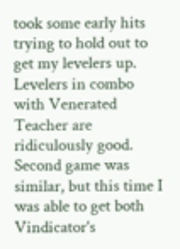took some early hits trying to hold out to get my levelers up. Levelers in combo with Venerated Teacher are ridiculously good. Second game was similar, but this time I was able to get both Vindicator's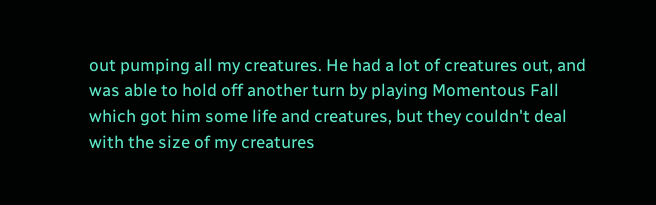out pumping all my creatures. He had a lot of creatures out, and was able to hold off another turn by playing Momentous Fall which got him some life and creatures, but they couldn't deal with the size of my creatures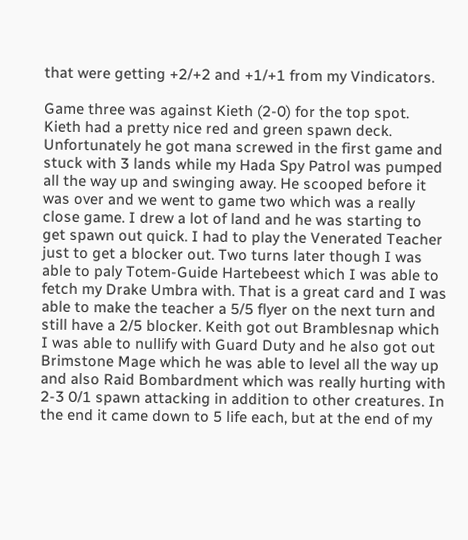that were getting +2/+2 and +1/+1 from my Vindicators.

Game three was against Kieth (2-0) for the top spot. Kieth had a pretty nice red and green spawn deck. Unfortunately he got mana screwed in the first game and stuck with 3 lands while my Hada Spy Patrol was pumped all the way up and swinging away. He scooped before it was over and we went to game two which was a really close game. I drew a lot of land and he was starting to get spawn out quick. I had to play the Venerated Teacher just to get a blocker out. Two turns later though I was able to paly Totem-Guide Hartebeest which I was able to fetch my Drake Umbra with. That is a great card and I was able to make the teacher a 5/5 flyer on the next turn and still have a 2/5 blocker. Keith got out Bramblesnap which I was able to nullify with Guard Duty and he also got out Brimstone Mage which he was able to level all the way up and also Raid Bombardment which was really hurting with 2-3 0/1 spawn attacking in addition to other creatures. In the end it came down to 5 life each, but at the end of my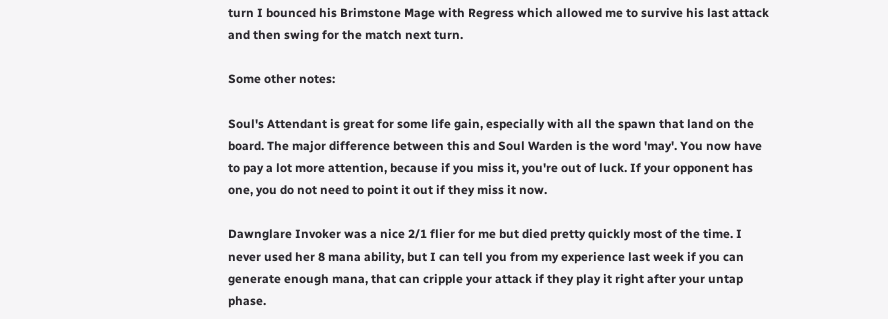turn I bounced his Brimstone Mage with Regress which allowed me to survive his last attack and then swing for the match next turn.

Some other notes:

Soul's Attendant is great for some life gain, especially with all the spawn that land on the board. The major difference between this and Soul Warden is the word 'may'. You now have to pay a lot more attention, because if you miss it, you're out of luck. If your opponent has one, you do not need to point it out if they miss it now.

Dawnglare Invoker was a nice 2/1 flier for me but died pretty quickly most of the time. I never used her 8 mana ability, but I can tell you from my experience last week if you can generate enough mana, that can cripple your attack if they play it right after your untap phase.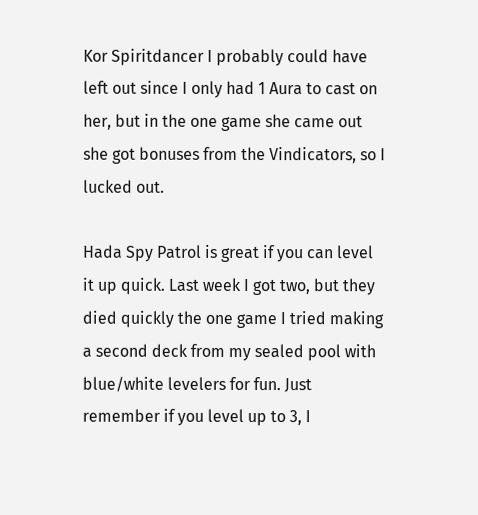Kor Spiritdancer I probably could have left out since I only had 1 Aura to cast on her, but in the one game she came out she got bonuses from the Vindicators, so I lucked out.

Hada Spy Patrol is great if you can level it up quick. Last week I got two, but they died quickly the one game I tried making a second deck from my sealed pool with blue/white levelers for fun. Just remember if you level up to 3, I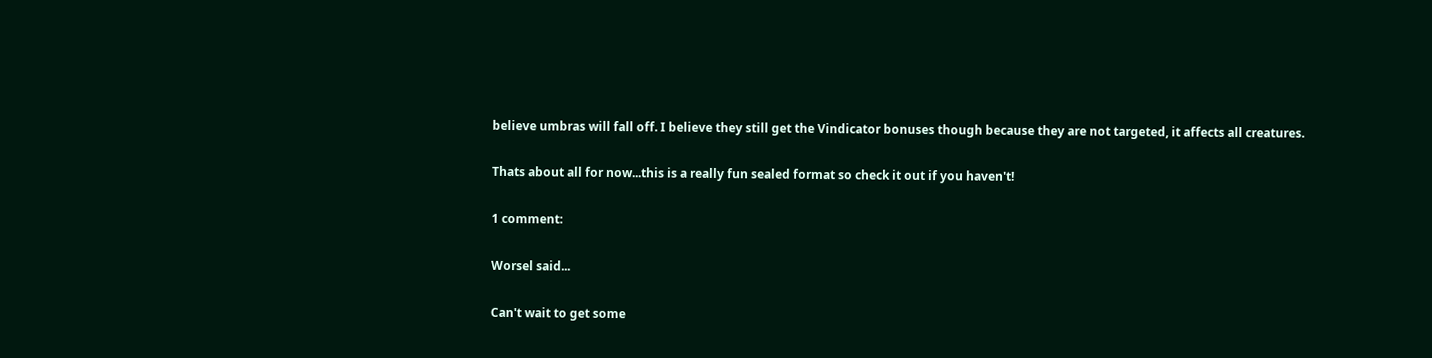believe umbras will fall off. I believe they still get the Vindicator bonuses though because they are not targeted, it affects all creatures.

Thats about all for now...this is a really fun sealed format so check it out if you haven't!

1 comment:

Worsel said...

Can't wait to get some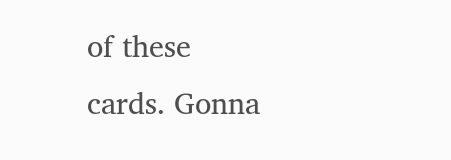of these cards. Gonna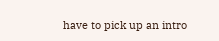have to pick up an intro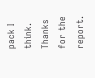pack I think. Thanks for the report.